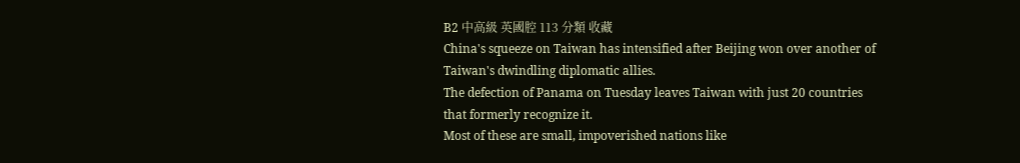B2 中高級 英國腔 113 分類 收藏
China's squeeze on Taiwan has intensified after Beijing won over another of Taiwan's dwindling diplomatic allies.
The defection of Panama on Tuesday leaves Taiwan with just 20 countries that formerly recognize it.
Most of these are small, impoverished nations like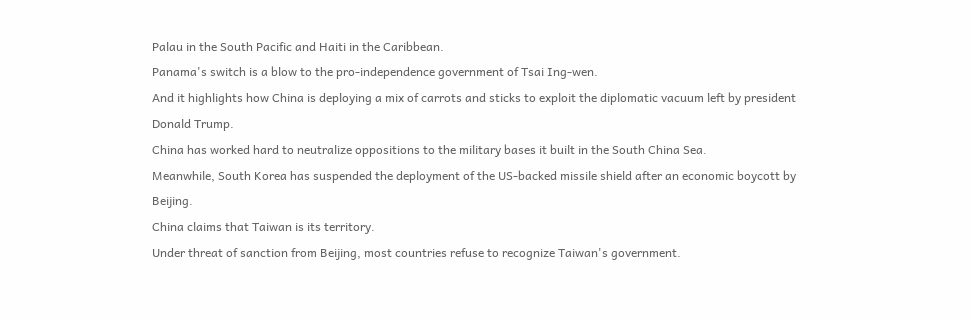Palau in the South Pacific and Haiti in the Caribbean.
Panama's switch is a blow to the pro-independence government of Tsai Ing-wen.
And it highlights how China is deploying a mix of carrots and sticks to exploit the diplomatic vacuum left by president Donald Trump.
China has worked hard to neutralize oppositions to the military bases it built in the South China Sea.
Meanwhile, South Korea has suspended the deployment of the US-backed missile shield after an economic boycott by Beijing.
China claims that Taiwan is its territory.
Under threat of sanction from Beijing, most countries refuse to recognize Taiwan's government.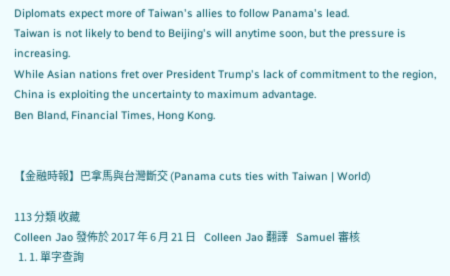Diplomats expect more of Taiwan's allies to follow Panama's lead.
Taiwan is not likely to bend to Beijing's will anytime soon, but the pressure is increasing.
While Asian nations fret over President Trump's lack of commitment to the region,
China is exploiting the uncertainty to maximum advantage.
Ben Bland, Financial Times, Hong Kong.


【金融時報】巴拿馬與台灣斷交 (Panama cuts ties with Taiwan | World)

113 分類 收藏
Colleen Jao 發佈於 2017 年 6 月 21 日    Colleen Jao 翻譯    Samuel 審核
  1. 1. 單字查詢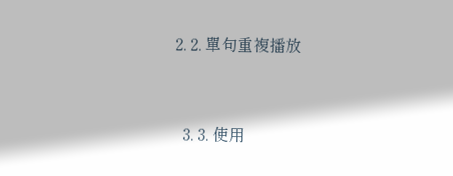2. 2. 單句重複播放


  3. 3. 使用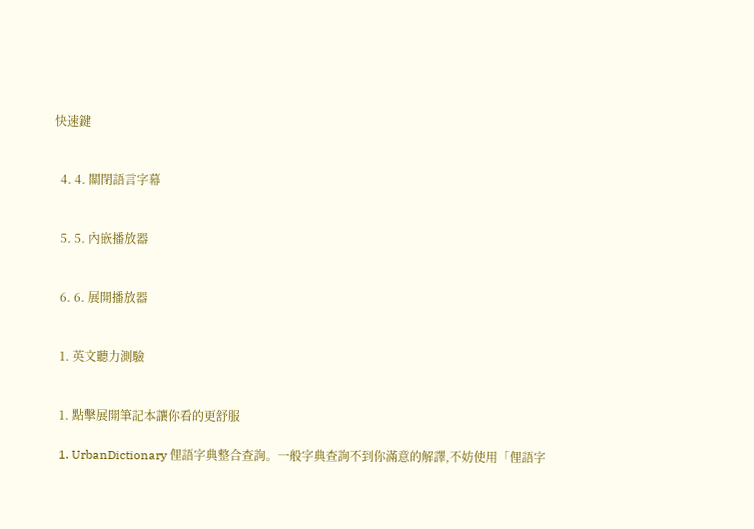快速鍵


  4. 4. 關閉語言字幕


  5. 5. 內嵌播放器


  6. 6. 展開播放器


  1. 英文聽力測驗


  1. 點擊展開筆記本讓你看的更舒服

  1. UrbanDictionary 俚語字典整合查詢。一般字典查詢不到你滿意的解譯,不妨使用「俚語字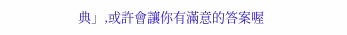典」,或許會讓你有滿意的答案喔